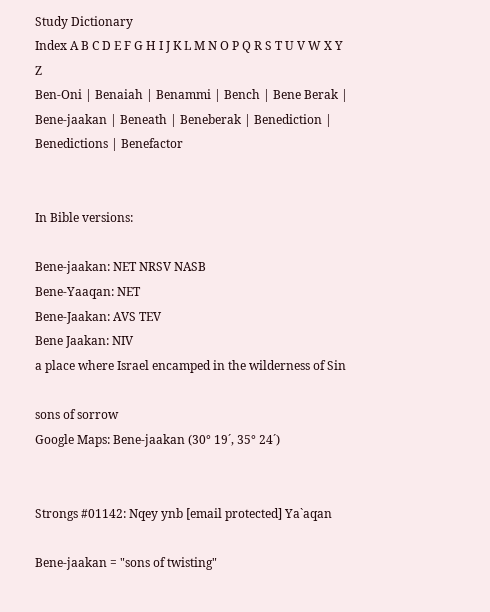Study Dictionary
Index A B C D E F G H I J K L M N O P Q R S T U V W X Y Z
Ben-Oni | Benaiah | Benammi | Bench | Bene Berak | Bene-jaakan | Beneath | Beneberak | Benediction | Benedictions | Benefactor


In Bible versions:

Bene-jaakan: NET NRSV NASB
Bene-Yaaqan: NET
Bene-Jaakan: AVS TEV
Bene Jaakan: NIV
a place where Israel encamped in the wilderness of Sin

sons of sorrow
Google Maps: Bene-jaakan (30° 19´, 35° 24´)


Strongs #01142: Nqey ynb [email protected] Ya`aqan

Bene-jaakan = "sons of twisting"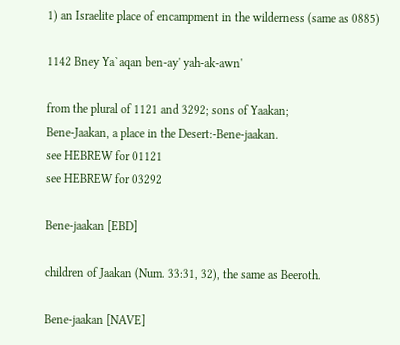1) an Israelite place of encampment in the wilderness (same as 0885)

1142 Bney Ya`aqan ben-ay' yah-ak-awn'

from the plural of 1121 and 3292; sons of Yaakan;
Bene-Jaakan, a place in the Desert:-Bene-jaakan.
see HEBREW for 01121
see HEBREW for 03292

Bene-jaakan [EBD]

children of Jaakan (Num. 33:31, 32), the same as Beeroth.

Bene-jaakan [NAVE]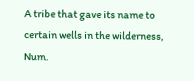A tribe that gave its name to certain wells in the wilderness, Num.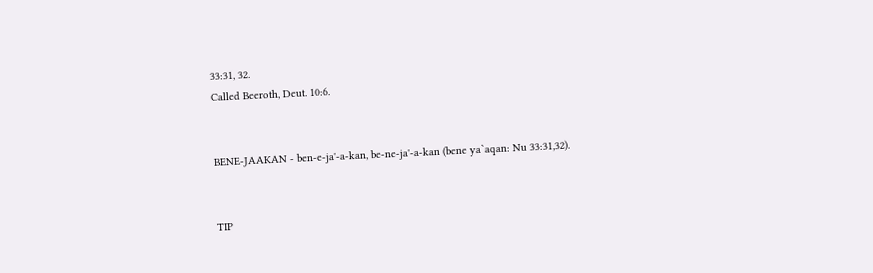33:31, 32.
Called Beeroth, Deut. 10:6.


BENE-JAAKAN - ben-e-ja'-a-kan, be-ne-ja'-a-kan (bene ya`aqan: Nu 33:31,32).


TIP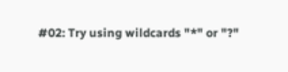#02: Try using wildcards "*" or "?"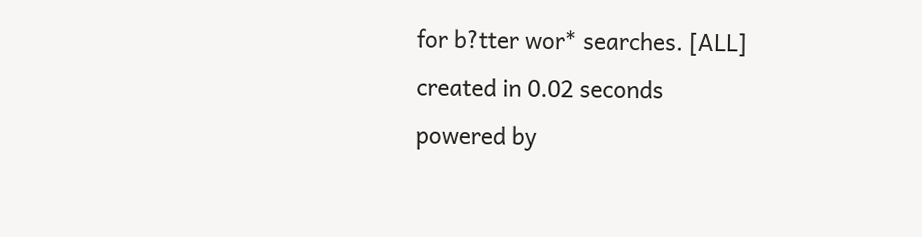for b?tter wor* searches. [ALL]
created in 0.02 seconds
powered by